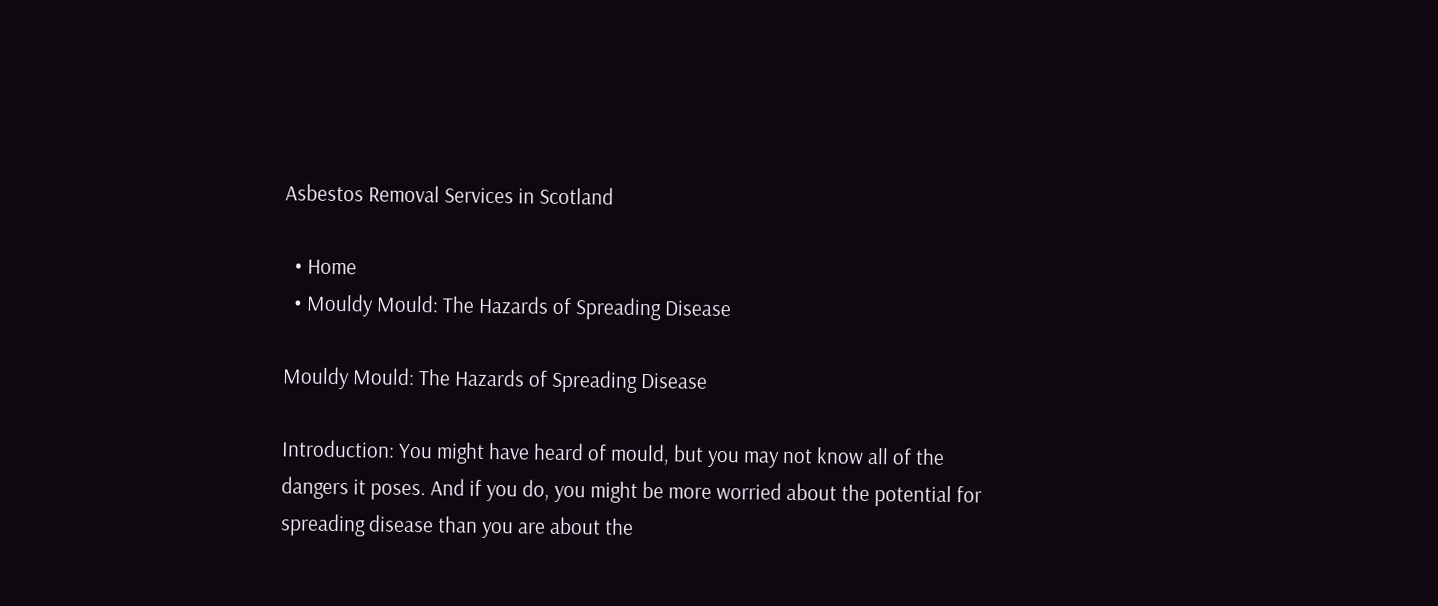Asbestos Removal Services in Scotland

  • Home
  • Mouldy Mould: The Hazards of Spreading Disease

Mouldy Mould: The Hazards of Spreading Disease

Introduction: You might have heard of mould, but you may not know all of the dangers it poses. And if you do, you might be more worried about the potential for spreading disease than you are about the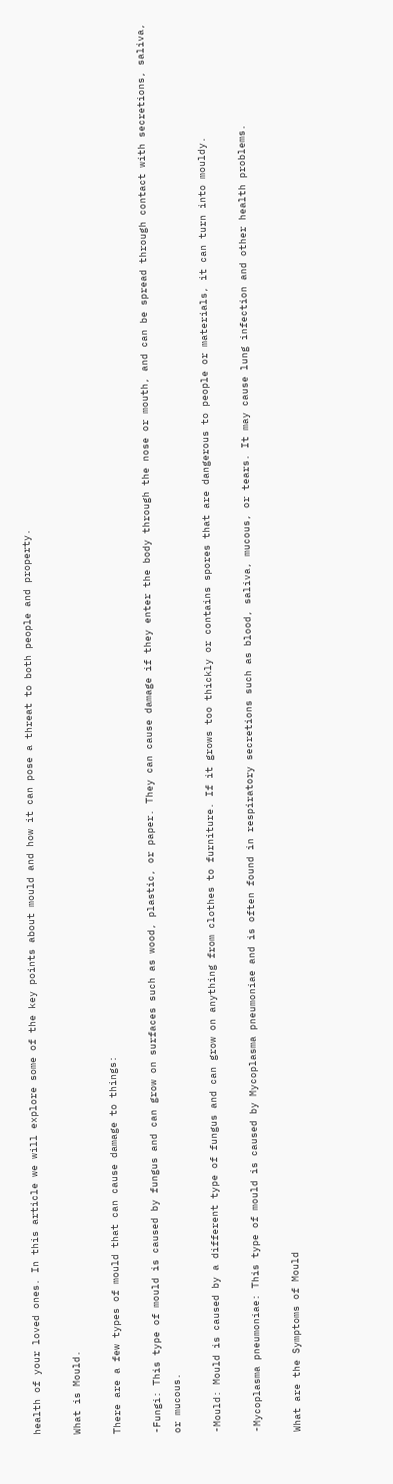health of your loved ones. In this article we will explore some of the key points about mould and how it can pose a threat to both people and property.

What is Mould.

There are a few types of mould that can cause damage to things:

-Fungi: This type of mould is caused by fungus and can grow on surfaces such as wood, plastic, or paper. They can cause damage if they enter the body through the nose or mouth, and can be spread through contact with secretions, saliva, or mucous.

-Mould: Mould is caused by a different type of fungus and can grow on anything from clothes to furniture. If it grows too thickly or contains spores that are dangerous to people or materials, it can turn into mouldy.

-Mycoplasma pneumoniae: This type of mould is caused by Mycoplasma pneumoniae and is often found in respiratory secretions such as blood, saliva, mucous, or tears. It may cause lung infection and other health problems.

What are the Symptoms of Mould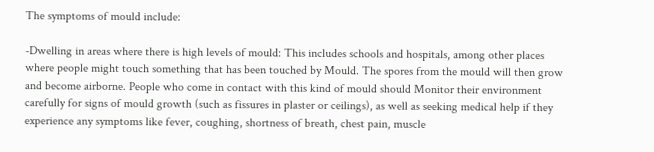The symptoms of mould include:

-Dwelling in areas where there is high levels of mould: This includes schools and hospitals, among other places where people might touch something that has been touched by Mould. The spores from the mould will then grow and become airborne. People who come in contact with this kind of mould should Monitor their environment carefully for signs of mould growth (such as fissures in plaster or ceilings), as well as seeking medical help if they experience any symptoms like fever, coughing, shortness of breath, chest pain, muscle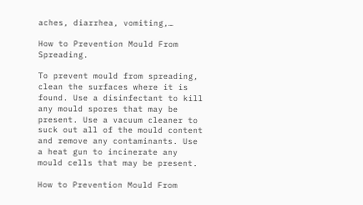aches, diarrhea, vomiting,…

How to Prevention Mould From Spreading.

To prevent mould from spreading, clean the surfaces where it is found. Use a disinfectant to kill any mould spores that may be present. Use a vacuum cleaner to suck out all of the mould content and remove any contaminants. Use a heat gun to incinerate any mould cells that may be present.

How to Prevention Mould From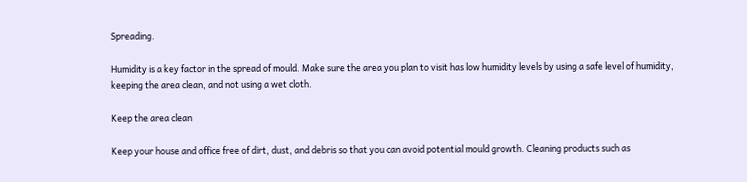Spreading.

Humidity is a key factor in the spread of mould. Make sure the area you plan to visit has low humidity levels by using a safe level of humidity, keeping the area clean, and not using a wet cloth.

Keep the area clean

Keep your house and office free of dirt, dust, and debris so that you can avoid potential mould growth. Cleaning products such as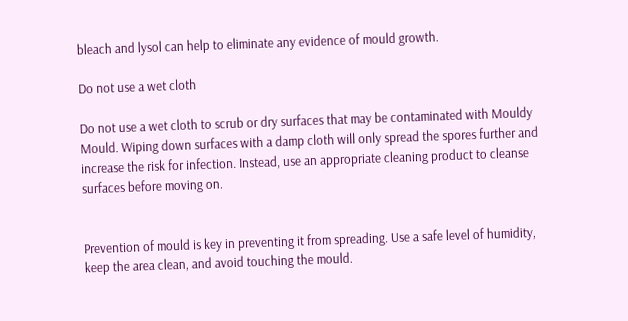bleach and lysol can help to eliminate any evidence of mould growth.

Do not use a wet cloth

Do not use a wet cloth to scrub or dry surfaces that may be contaminated with Mouldy Mould. Wiping down surfaces with a damp cloth will only spread the spores further and increase the risk for infection. Instead, use an appropriate cleaning product to cleanse surfaces before moving on.


Prevention of mould is key in preventing it from spreading. Use a safe level of humidity, keep the area clean, and avoid touching the mould.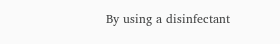By using a disinfectant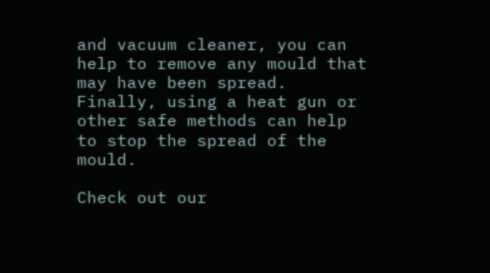and vacuum cleaner, you can help to remove any mould that may have been spread. Finally, using a heat gun or other safe methods can help to stop the spread of the mould.

Check out our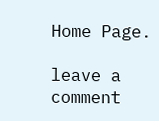Home Page.

leave a comment